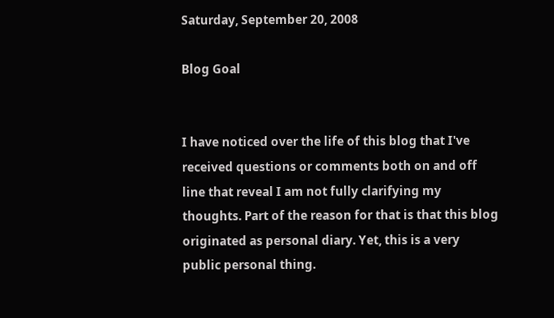Saturday, September 20, 2008

Blog Goal


I have noticed over the life of this blog that I've received questions or comments both on and off line that reveal I am not fully clarifying my thoughts. Part of the reason for that is that this blog originated as personal diary. Yet, this is a very public personal thing.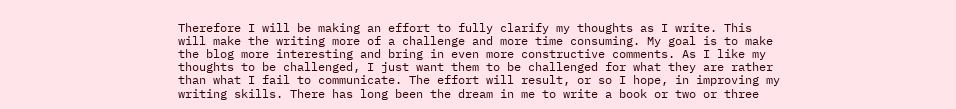Therefore I will be making an effort to fully clarify my thoughts as I write. This will make the writing more of a challenge and more time consuming. My goal is to make the blog more interesting and bring in even more constructive comments. As I like my thoughts to be challenged, I just want them to be challenged for what they are rather than what I fail to communicate. The effort will result, or so I hope, in improving my writing skills. There has long been the dream in me to write a book or two or three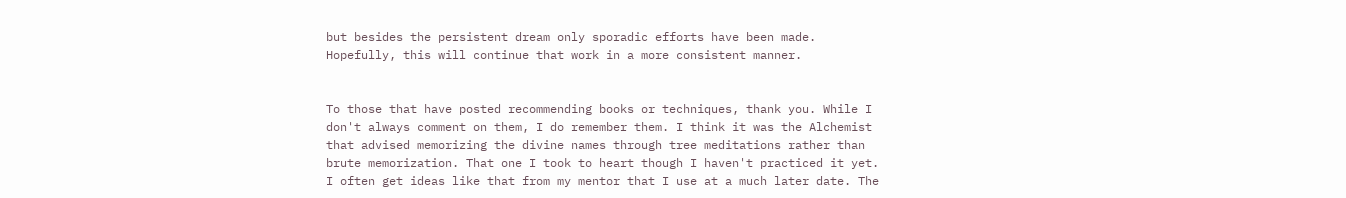but besides the persistent dream only sporadic efforts have been made. Hopefully, this will continue that work in a more consistent manner.


To those that have posted recommending books or techniques, thank you. While I don't always comment on them, I do remember them. I think it was the Alchemist that advised memorizing the divine names through tree meditations rather than brute memorization. That one I took to heart though I haven't practiced it yet. I often get ideas like that from my mentor that I use at a much later date. The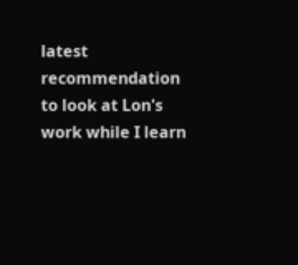latest recommendation to look at Lon's work while I learn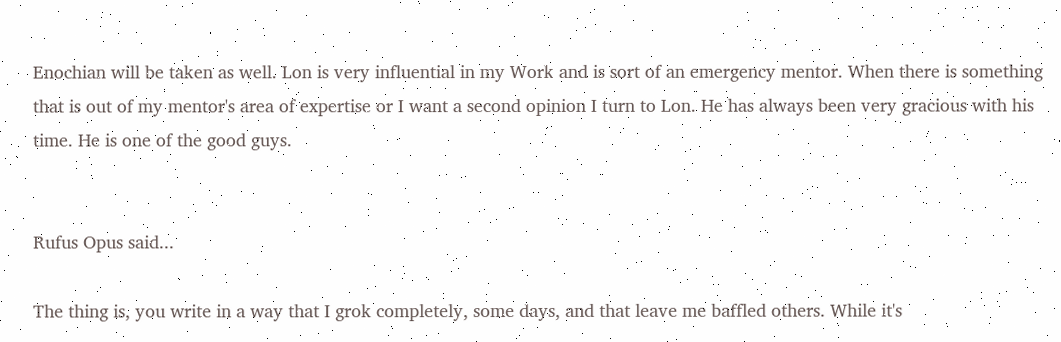Enochian will be taken as well. Lon is very influential in my Work and is sort of an emergency mentor. When there is something that is out of my mentor's area of expertise or I want a second opinion I turn to Lon. He has always been very gracious with his time. He is one of the good guys.


Rufus Opus said...

The thing is, you write in a way that I grok completely, some days, and that leave me baffled others. While it's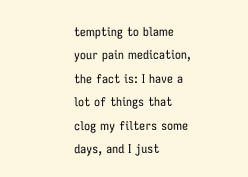tempting to blame your pain medication, the fact is: I have a lot of things that clog my filters some days, and I just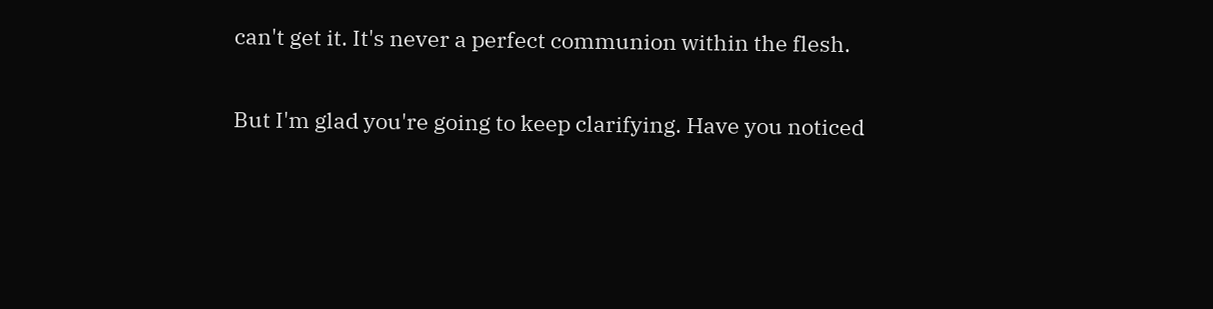can't get it. It's never a perfect communion within the flesh.

But I'm glad you're going to keep clarifying. Have you noticed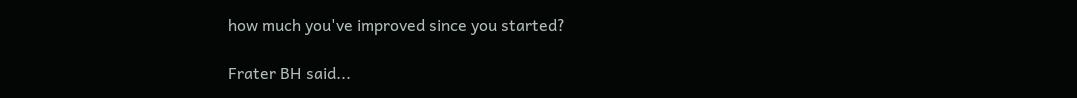how much you've improved since you started?

Frater BH said...